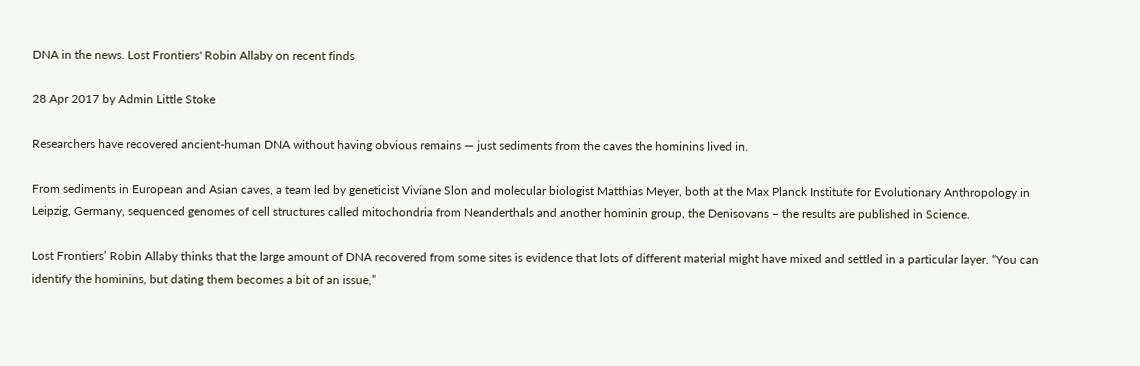DNA in the news. Lost Frontiers' Robin Allaby on recent finds

28 Apr 2017 by Admin Little Stoke

Researchers have recovered ancient-human DNA without having obvious remains — just sediments from the caves the hominins lived in.

From sediments in European and Asian caves, a team led by geneticist Viviane Slon and molecular biologist Matthias Meyer, both at the Max Planck Institute for Evolutionary Anthropology in Leipzig, Germany, sequenced genomes of cell structures called mitochondria from Neanderthals and another hominin group, the Denisovans – the results are published in Science.

Lost Frontiers’ Robin Allaby thinks that the large amount of DNA recovered from some sites is evidence that lots of different material might have mixed and settled in a particular layer. “You can identify the hominins, but dating them becomes a bit of an issue,”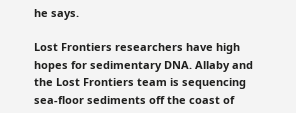he says.

Lost Frontiers researchers have high hopes for sedimentary DNA. Allaby and the Lost Frontiers team is sequencing sea-floor sediments off the coast of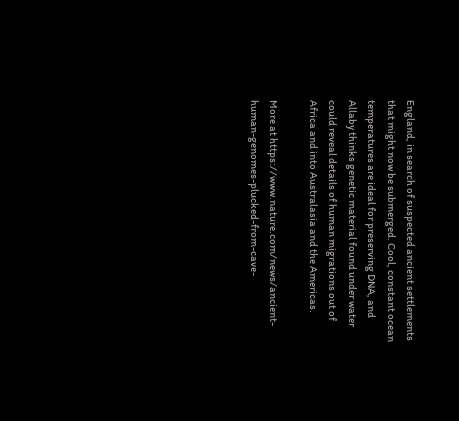England, in search of suspected ancient settlements that might now be submerged. Cool, constant ocean temperatures are ideal for preserving DNA, and Allaby thinks genetic material found under water could reveal details of human migrations out of Africa and into Australasia and the Americas.

More at https://www.nature.com/news/ancient-human-genomes-plucked-from-cave-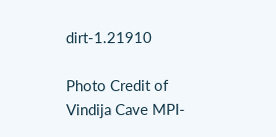dirt-1.21910

Photo Credit of Vindija Cave MPI-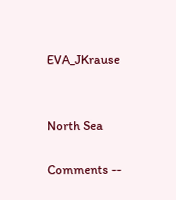EVA_JKrause


North Sea

Comments --